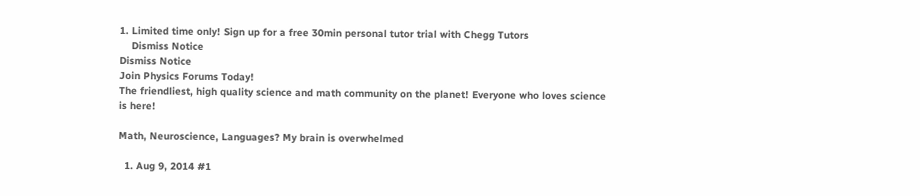1. Limited time only! Sign up for a free 30min personal tutor trial with Chegg Tutors
    Dismiss Notice
Dismiss Notice
Join Physics Forums Today!
The friendliest, high quality science and math community on the planet! Everyone who loves science is here!

Math, Neuroscience, Languages? My brain is overwhelmed

  1. Aug 9, 2014 #1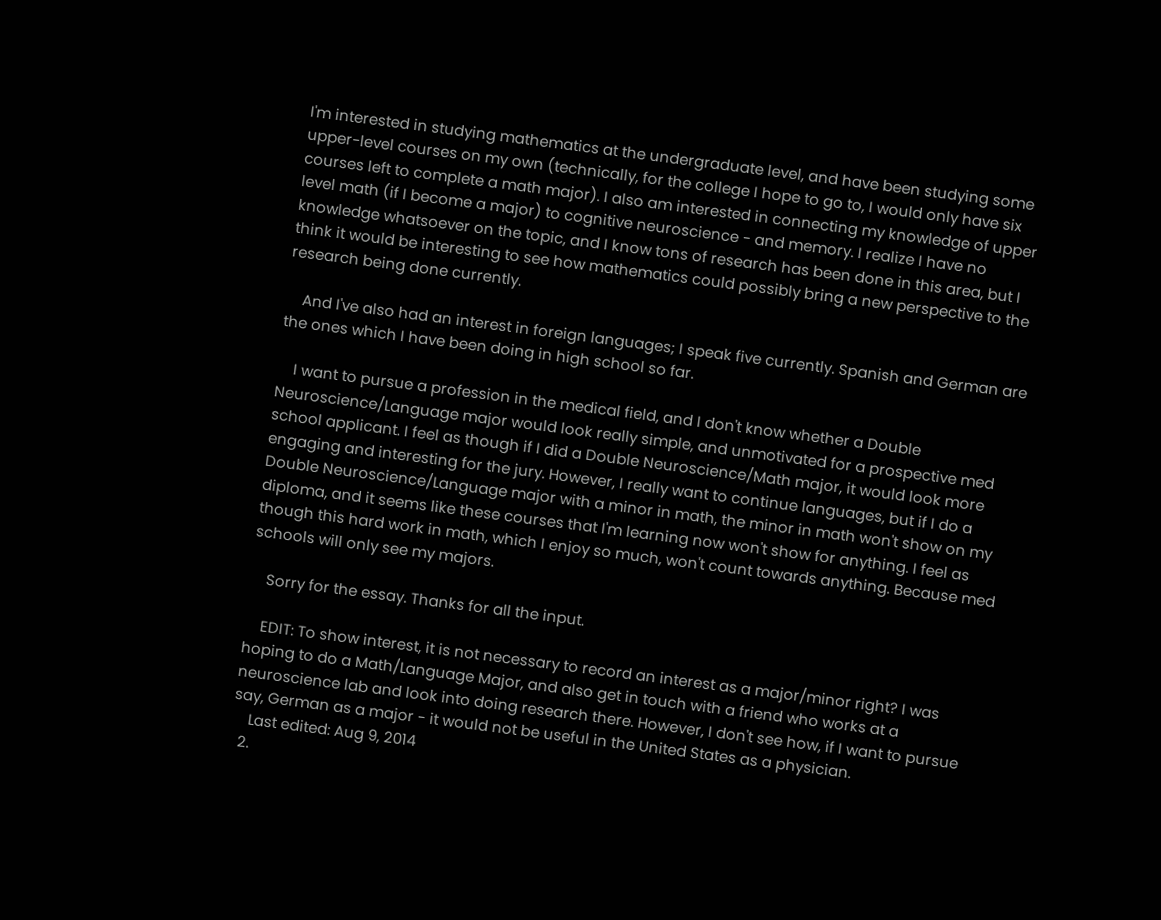I'm interested in studying mathematics at the undergraduate level, and have been studying some upper-level courses on my own (technically, for the college I hope to go to, I would only have six courses left to complete a math major). I also am interested in connecting my knowledge of upper level math (if I become a major) to cognitive neuroscience - and memory. I realize I have no knowledge whatsoever on the topic, and I know tons of research has been done in this area, but I think it would be interesting to see how mathematics could possibly bring a new perspective to the research being done currently.

    And I've also had an interest in foreign languages; I speak five currently. Spanish and German are the ones which I have been doing in high school so far.

    I want to pursue a profession in the medical field, and I don't know whether a Double Neuroscience/Language major would look really simple, and unmotivated for a prospective med school applicant. I feel as though if I did a Double Neuroscience/Math major, it would look more engaging and interesting for the jury. However, I really want to continue languages, but if I do a Double Neuroscience/Language major with a minor in math, the minor in math won't show on my diploma, and it seems like these courses that I'm learning now won't show for anything. I feel as though this hard work in math, which I enjoy so much, won't count towards anything. Because med schools will only see my majors.

    Sorry for the essay. Thanks for all the input.

    EDIT: To show interest, it is not necessary to record an interest as a major/minor right? I was hoping to do a Math/Language Major, and also get in touch with a friend who works at a neuroscience lab and look into doing research there. However, I don't see how, if I want to pursue say, German as a major - it would not be useful in the United States as a physician.
    Last edited: Aug 9, 2014
  2.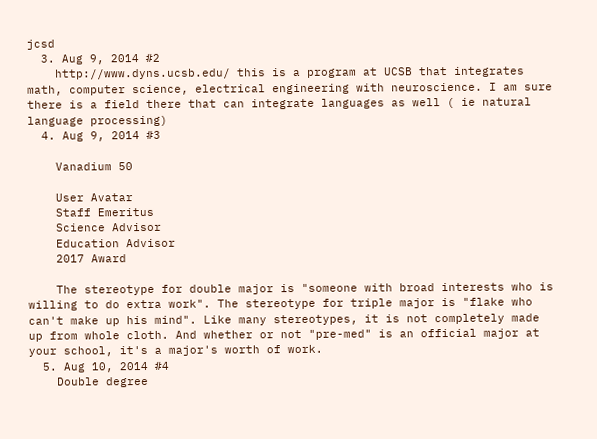jcsd
  3. Aug 9, 2014 #2
    http://www.dyns.ucsb.edu/ this is a program at UCSB that integrates math, computer science, electrical engineering with neuroscience. I am sure there is a field there that can integrate languages as well ( ie natural language processing)
  4. Aug 9, 2014 #3

    Vanadium 50

    User Avatar
    Staff Emeritus
    Science Advisor
    Education Advisor
    2017 Award

    The stereotype for double major is "someone with broad interests who is willing to do extra work". The stereotype for triple major is "flake who can't make up his mind". Like many stereotypes, it is not completely made up from whole cloth. And whether or not "pre-med" is an official major at your school, it's a major's worth of work.
  5. Aug 10, 2014 #4
    Double degree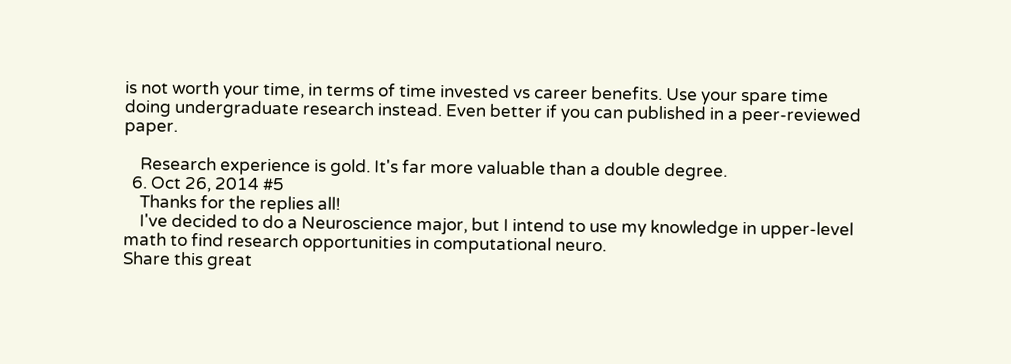is not worth your time, in terms of time invested vs career benefits. Use your spare time doing undergraduate research instead. Even better if you can published in a peer-reviewed paper.

    Research experience is gold. It's far more valuable than a double degree.
  6. Oct 26, 2014 #5
    Thanks for the replies all!
    I've decided to do a Neuroscience major, but I intend to use my knowledge in upper-level math to find research opportunities in computational neuro.
Share this great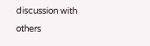discussion with others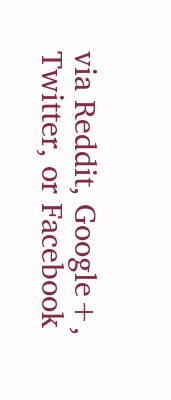via Reddit, Google+, Twitter, or Facebook